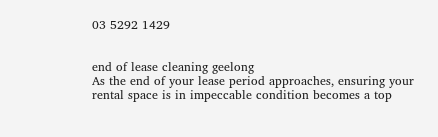03 5292 1429


end of lease cleaning geelong
As the end of your lease period approaches, ensuring your rental space is in impeccable condition becomes a top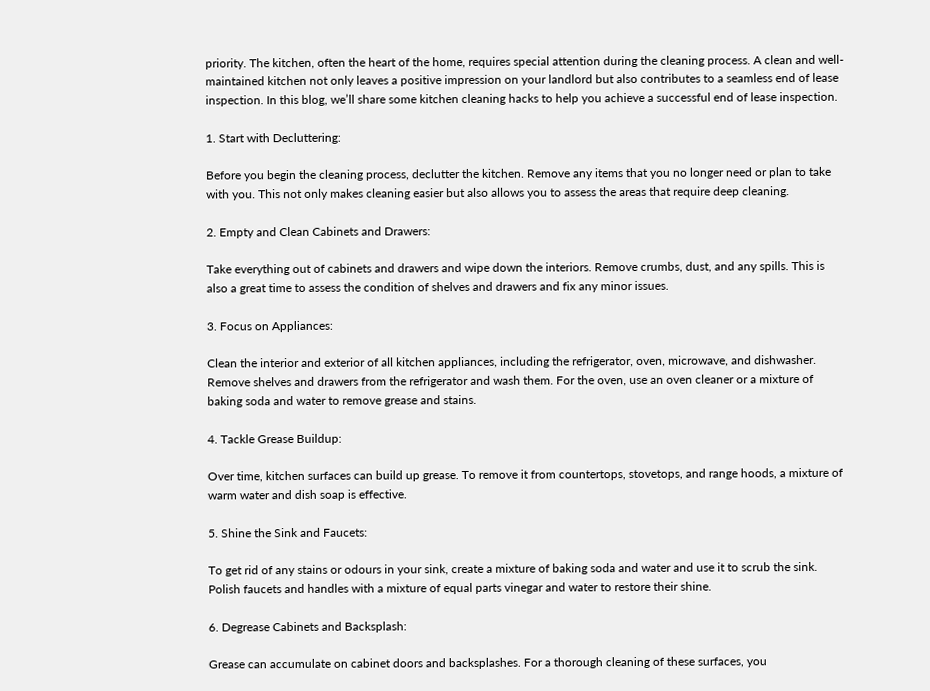priority. The kitchen, often the heart of the home, requires special attention during the cleaning process. A clean and well-maintained kitchen not only leaves a positive impression on your landlord but also contributes to a seamless end of lease inspection. In this blog, we’ll share some kitchen cleaning hacks to help you achieve a successful end of lease inspection.

1. Start with Decluttering:

Before you begin the cleaning process, declutter the kitchen. Remove any items that you no longer need or plan to take with you. This not only makes cleaning easier but also allows you to assess the areas that require deep cleaning.

2. Empty and Clean Cabinets and Drawers:

Take everything out of cabinets and drawers and wipe down the interiors. Remove crumbs, dust, and any spills. This is also a great time to assess the condition of shelves and drawers and fix any minor issues.

3. Focus on Appliances:

Clean the interior and exterior of all kitchen appliances, including the refrigerator, oven, microwave, and dishwasher. Remove shelves and drawers from the refrigerator and wash them. For the oven, use an oven cleaner or a mixture of baking soda and water to remove grease and stains.

4. Tackle Grease Buildup:

Over time, kitchen surfaces can build up grease. To remove it from countertops, stovetops, and range hoods, a mixture of warm water and dish soap is effective.

5. Shine the Sink and Faucets:

To get rid of any stains or odours in your sink, create a mixture of baking soda and water and use it to scrub the sink. Polish faucets and handles with a mixture of equal parts vinegar and water to restore their shine.

6. Degrease Cabinets and Backsplash:

Grease can accumulate on cabinet doors and backsplashes. For a thorough cleaning of these surfaces, you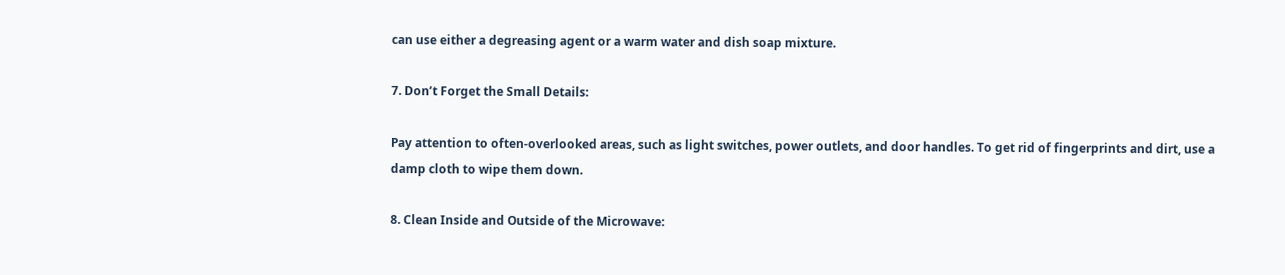can use either a degreasing agent or a warm water and dish soap mixture.

7. Don’t Forget the Small Details:

Pay attention to often-overlooked areas, such as light switches, power outlets, and door handles. To get rid of fingerprints and dirt, use a damp cloth to wipe them down.

8. Clean Inside and Outside of the Microwave: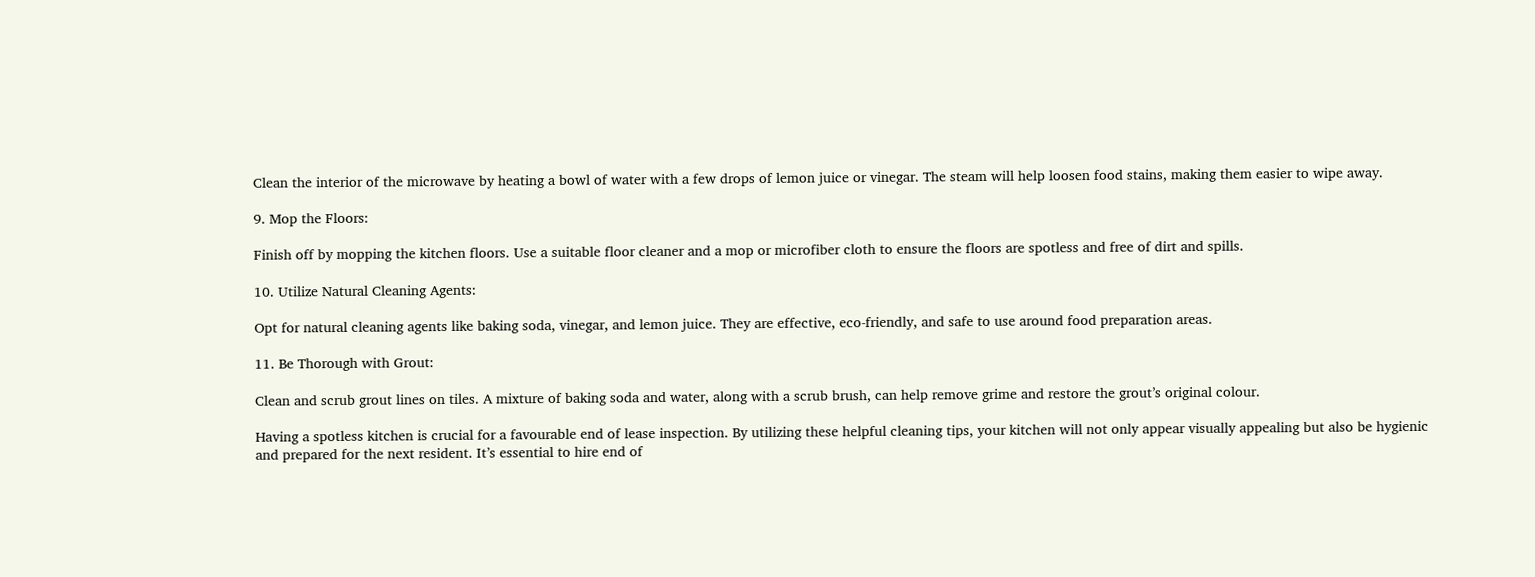Clean the interior of the microwave by heating a bowl of water with a few drops of lemon juice or vinegar. The steam will help loosen food stains, making them easier to wipe away.

9. Mop the Floors:

Finish off by mopping the kitchen floors. Use a suitable floor cleaner and a mop or microfiber cloth to ensure the floors are spotless and free of dirt and spills.

10. Utilize Natural Cleaning Agents:

Opt for natural cleaning agents like baking soda, vinegar, and lemon juice. They are effective, eco-friendly, and safe to use around food preparation areas.

11. Be Thorough with Grout:

Clean and scrub grout lines on tiles. A mixture of baking soda and water, along with a scrub brush, can help remove grime and restore the grout’s original colour.

Having a spotless kitchen is crucial for a favourable end of lease inspection. By utilizing these helpful cleaning tips, your kitchen will not only appear visually appealing but also be hygienic and prepared for the next resident. It’s essential to hire end of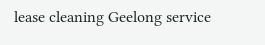lease cleaning Geelong service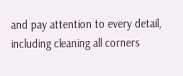and pay attention to every detail, including cleaning all corners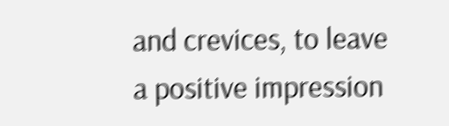and crevices, to leave a positive impression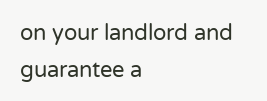on your landlord and guarantee a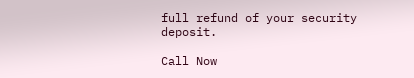full refund of your security deposit.

Call Now